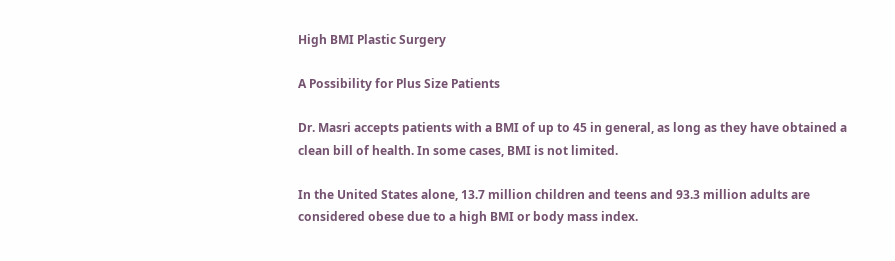High BMI Plastic Surgery

A Possibility for Plus Size Patients

Dr. Masri accepts patients with a BMI of up to 45 in general, as long as they have obtained a clean bill of health. In some cases, BMI is not limited.

In the United States alone, 13.7 million children and teens and 93.3 million adults are considered obese due to a high BMI or body mass index.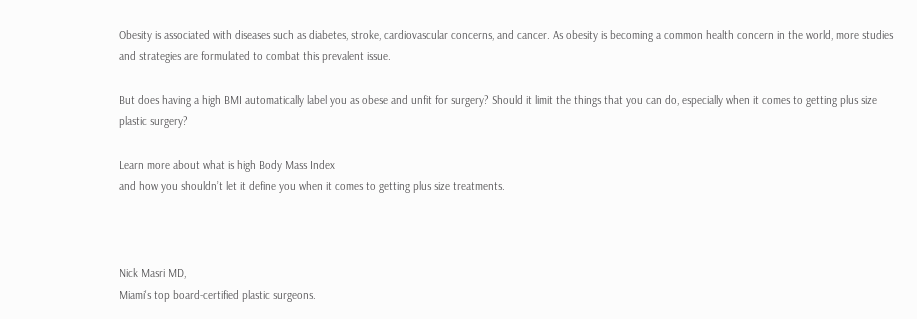Obesity is associated with diseases such as diabetes, stroke, cardiovascular concerns, and cancer. As obesity is becoming a common health concern in the world, more studies and strategies are formulated to combat this prevalent issue.

But does having a high BMI automatically label you as obese and unfit for surgery? Should it limit the things that you can do, especially when it comes to getting plus size plastic surgery?

Learn more about what is high Body Mass Index
and how you shouldn’t let it define you when it comes to getting plus size treatments.



Nick Masri MD,
Miami's top board-certified plastic surgeons.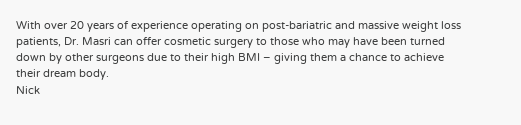With over 20 years of experience operating on post-bariatric and massive weight loss patients, Dr. Masri can offer cosmetic surgery to those who may have been turned down by other surgeons due to their high BMI – giving them a chance to achieve their dream body.
Nick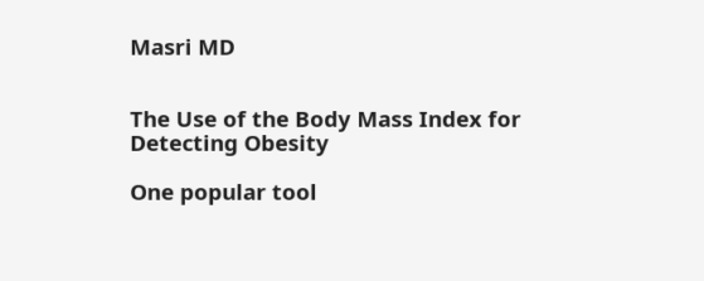Masri MD


The Use of the Body Mass Index for Detecting Obesity

One popular tool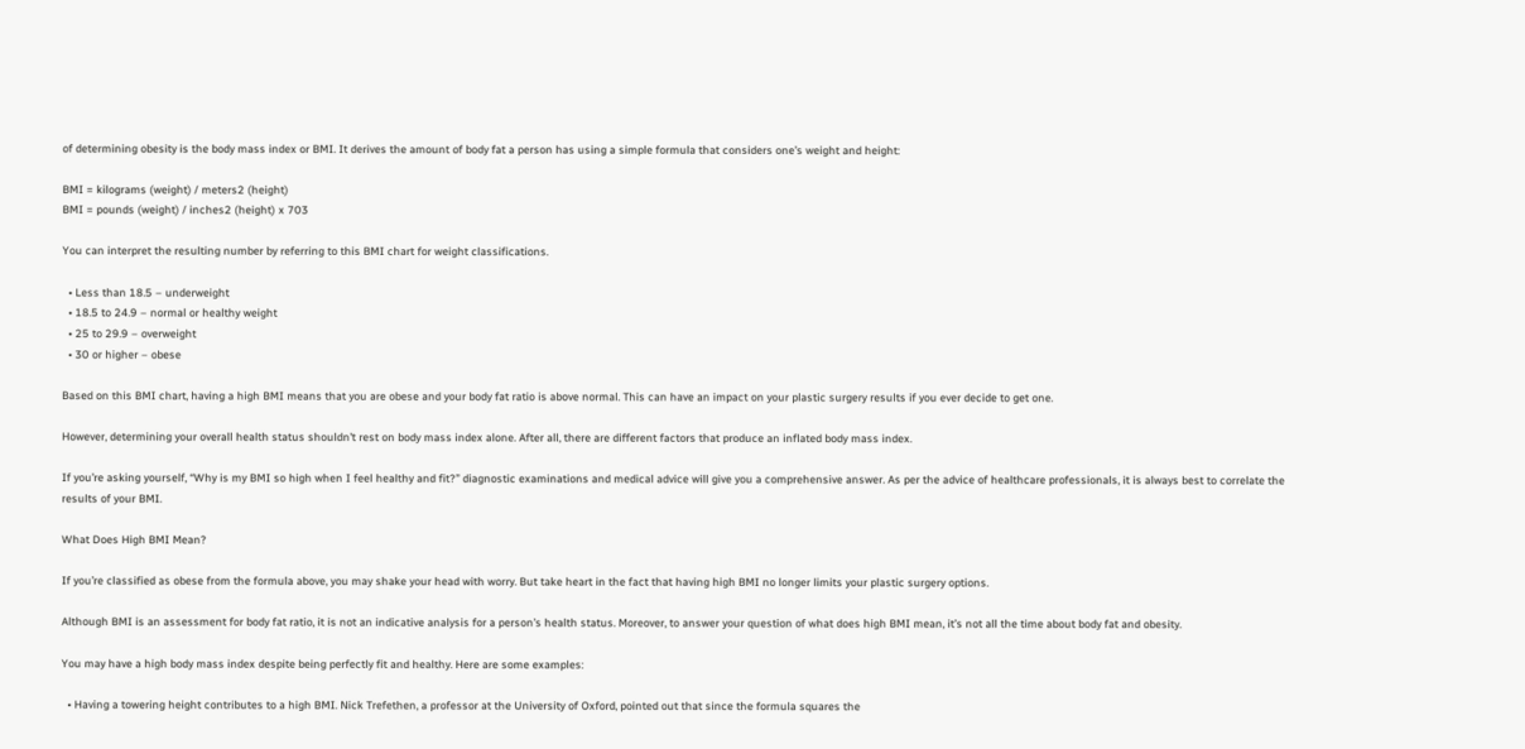of determining obesity is the body mass index or BMI. It derives the amount of body fat a person has using a simple formula that considers one’s weight and height:

BMI = kilograms (weight) / meters2 (height)
BMI = pounds (weight) / inches2 (height) x 703

You can interpret the resulting number by referring to this BMI chart for weight classifications.

  • Less than 18.5 – underweight
  • 18.5 to 24.9 – normal or healthy weight
  • 25 to 29.9 – overweight
  • 30 or higher – obese

Based on this BMI chart, having a high BMI means that you are obese and your body fat ratio is above normal. This can have an impact on your plastic surgery results if you ever decide to get one.

However, determining your overall health status shouldn’t rest on body mass index alone. After all, there are different factors that produce an inflated body mass index.

If you’re asking yourself, “Why is my BMI so high when I feel healthy and fit?” diagnostic examinations and medical advice will give you a comprehensive answer. As per the advice of healthcare professionals, it is always best to correlate the results of your BMI.

What Does High BMI Mean?

If you’re classified as obese from the formula above, you may shake your head with worry. But take heart in the fact that having high BMI no longer limits your plastic surgery options.

Although BMI is an assessment for body fat ratio, it is not an indicative analysis for a person’s health status. Moreover, to answer your question of what does high BMI mean, it’s not all the time about body fat and obesity.

You may have a high body mass index despite being perfectly fit and healthy. Here are some examples:

  • Having a towering height contributes to a high BMI. Nick Trefethen, a professor at the University of Oxford, pointed out that since the formula squares the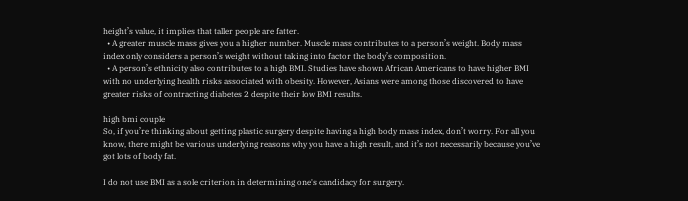height’s value, it implies that taller people are fatter.
  • A greater muscle mass gives you a higher number. Muscle mass contributes to a person’s weight. Body mass index only considers a person’s weight without taking into factor the body’s composition.
  • A person’s ethnicity also contributes to a high BMI. Studies have shown African Americans to have higher BMI with no underlying health risks associated with obesity. However, Asians were among those discovered to have greater risks of contracting diabetes 2 despite their low BMI results.

high bmi couple
So, if you’re thinking about getting plastic surgery despite having a high body mass index, don’t worry. For all you know, there might be various underlying reasons why you have a high result, and it’s not necessarily because you’ve got lots of body fat.

I do not use BMI as a sole criterion in determining one's candidacy for surgery.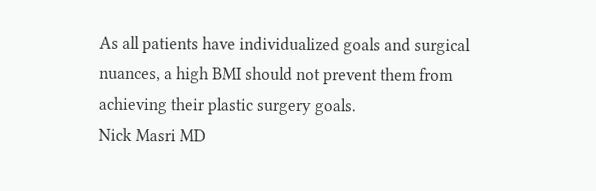As all patients have individualized goals and surgical nuances, a high BMI should not prevent them from achieving their plastic surgery goals.
Nick Masri MD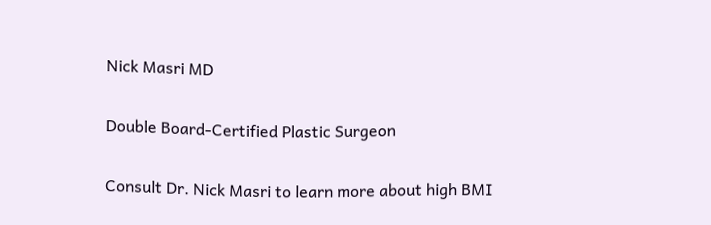Nick Masri MD

Double Board-Certified Plastic Surgeon

Consult Dr. Nick Masri to learn more about high BMI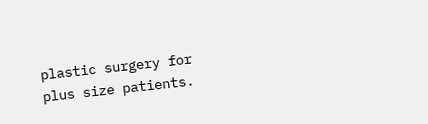plastic surgery for plus size patients.